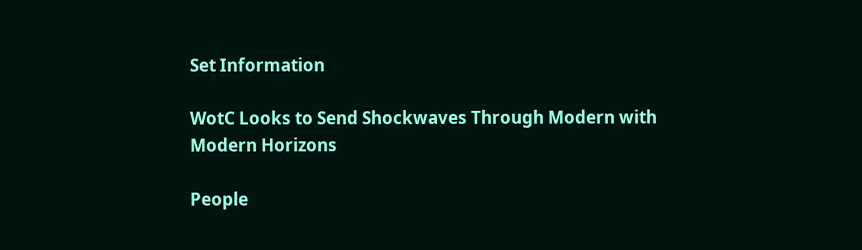Set Information

WotC Looks to Send Shockwaves Through Modern with Modern Horizons

People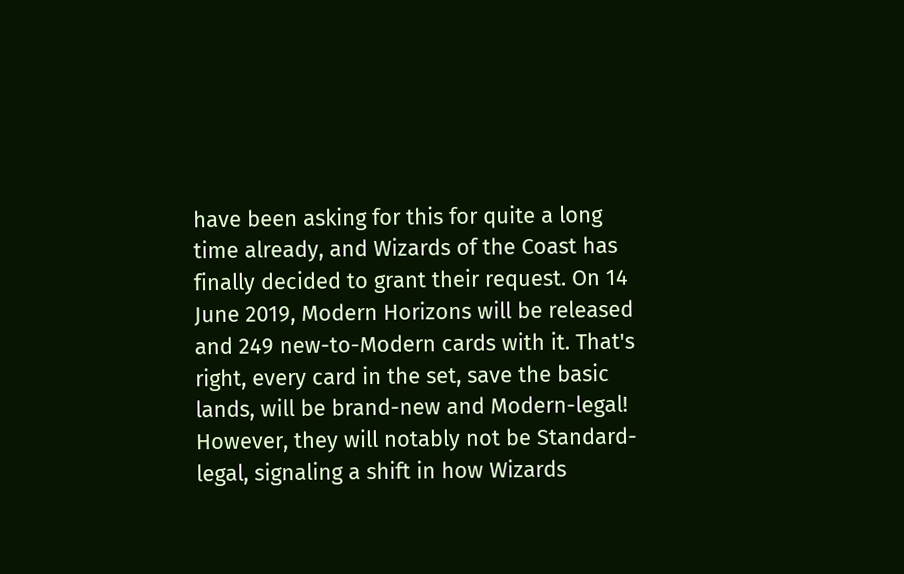have been asking for this for quite a long time already, and Wizards of the Coast has finally decided to grant their request. On 14 June 2019, Modern Horizons will be released and 249 new-to-Modern cards with it. That's right, every card in the set, save the basic lands, will be brand-new and Modern-legal! However, they will notably not be Standard-legal, signaling a shift in how Wizards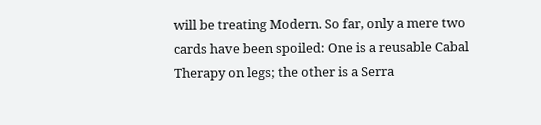will be treating Modern. So far, only a mere two cards have been spoiled: One is a reusable Cabal Therapy on legs; the other is a Serra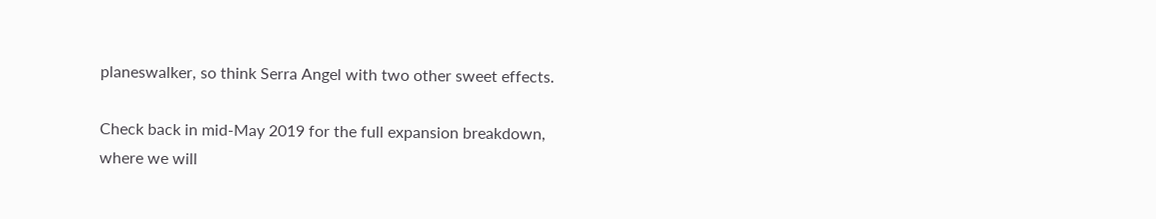planeswalker, so think Serra Angel with two other sweet effects.

Check back in mid-May 2019 for the full expansion breakdown, where we will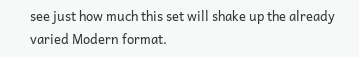see just how much this set will shake up the already varied Modern format.